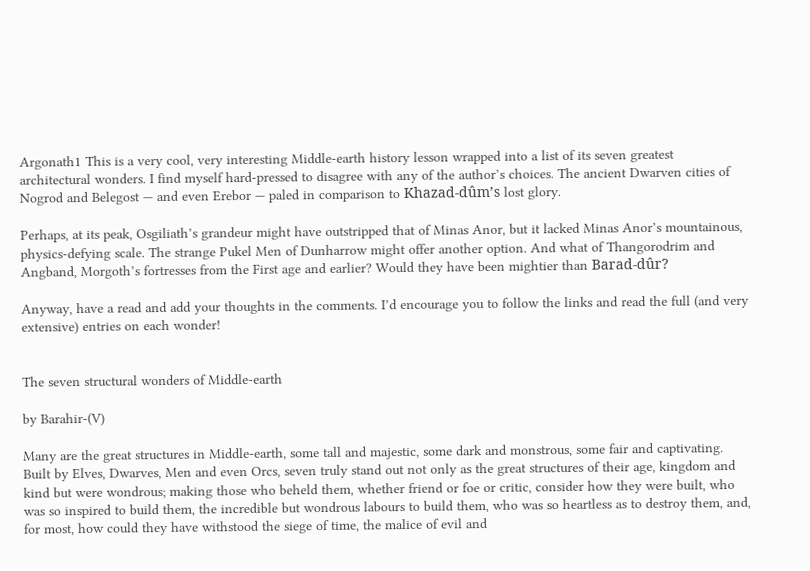Argonath1 This is a very cool, very interesting Middle-earth history lesson wrapped into a list of its seven greatest architectural wonders. I find myself hard-pressed to disagree with any of the author’s choices. The ancient Dwarven cities of Nogrod and Belegost — and even Erebor — paled in comparison to Khazad-dûm’s lost glory.

Perhaps, at its peak, Osgiliath’s grandeur might have outstripped that of Minas Anor, but it lacked Minas Anor’s mountainous, physics-defying scale. The strange Pukel Men of Dunharrow might offer another option. And what of Thangorodrim and Angband, Morgoth’s fortresses from the First age and earlier? Would they have been mightier than Barad-dûr?

Anyway, have a read and add your thoughts in the comments. I’d encourage you to follow the links and read the full (and very extensive) entries on each wonder!


The seven structural wonders of Middle-earth

by Barahir-(V)

Many are the great structures in Middle-earth, some tall and majestic, some dark and monstrous, some fair and captivating. Built by Elves, Dwarves, Men and even Orcs, seven truly stand out not only as the great structures of their age, kingdom and kind but were wondrous; making those who beheld them, whether friend or foe or critic, consider how they were built, who was so inspired to build them, the incredible but wondrous labours to build them, who was so heartless as to destroy them, and, for most, how could they have withstood the siege of time, the malice of evil and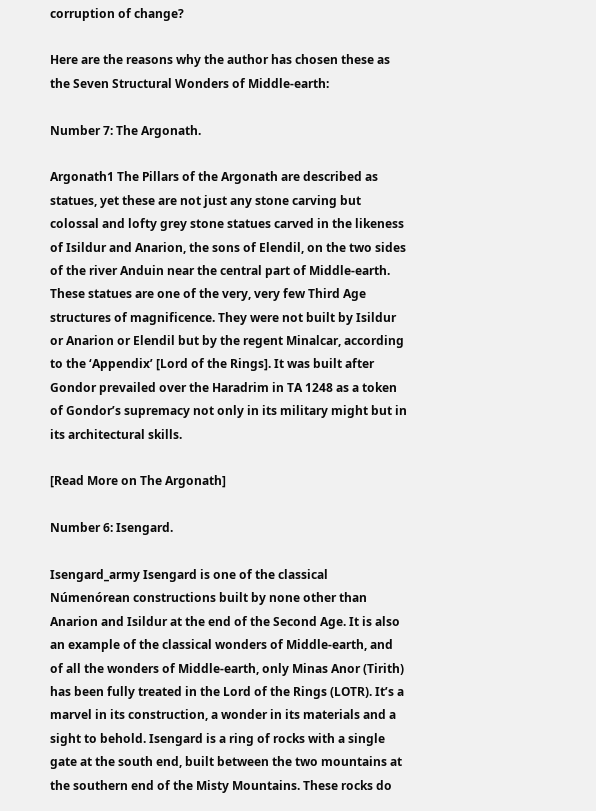corruption of change?

Here are the reasons why the author has chosen these as the Seven Structural Wonders of Middle-earth:

Number 7: The Argonath.

Argonath1 The Pillars of the Argonath are described as statues, yet these are not just any stone carving but colossal and lofty grey stone statues carved in the likeness of Isildur and Anarion, the sons of Elendil, on the two sides of the river Anduin near the central part of Middle-earth. These statues are one of the very, very few Third Age structures of magnificence. They were not built by Isildur or Anarion or Elendil but by the regent Minalcar, according to the ‘Appendix’ [Lord of the Rings]. It was built after Gondor prevailed over the Haradrim in TA 1248 as a token of Gondor’s supremacy not only in its military might but in its architectural skills.

[Read More on The Argonath]

Number 6: Isengard.

Isengard_army Isengard is one of the classical Númenórean constructions built by none other than Anarion and Isildur at the end of the Second Age. It is also an example of the classical wonders of Middle-earth, and of all the wonders of Middle-earth, only Minas Anor (Tirith) has been fully treated in the Lord of the Rings (LOTR). It’s a marvel in its construction, a wonder in its materials and a sight to behold. Isengard is a ring of rocks with a single gate at the south end, built between the two mountains at the southern end of the Misty Mountains. These rocks do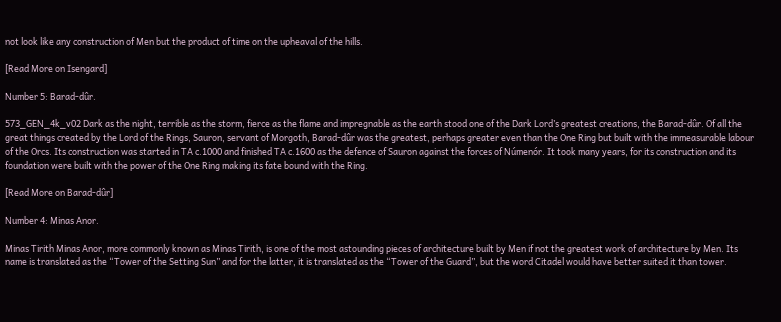not look like any construction of Men but the product of time on the upheaval of the hills.

[Read More on Isengard]

Number 5: Barad-dûr.

573_GEN_4k_v02 Dark as the night, terrible as the storm, fierce as the flame and impregnable as the earth stood one of the Dark Lord’s greatest creations, the Barad-dûr. Of all the great things created by the Lord of the Rings, Sauron, servant of Morgoth, Barad-dûr was the greatest, perhaps greater even than the One Ring but built with the immeasurable labour of the Orcs. Its construction was started in TA c.1000 and finished TA c.1600 as the defence of Sauron against the forces of Númenór. It took many years, for its construction and its foundation were built with the power of the One Ring making its fate bound with the Ring.

[Read More on Barad-dûr]

Number 4: Minas Anor.

Minas Tirith Minas Anor, more commonly known as Minas Tirith, is one of the most astounding pieces of architecture built by Men if not the greatest work of architecture by Men. Its name is translated as the “Tower of the Setting Sun” and for the latter, it is translated as the “Tower of the Guard”, but the word Citadel would have better suited it than tower.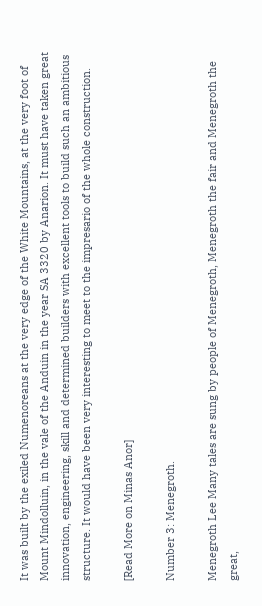It was built by the exiled Numenoreans at the very edge of the White Mountains, at the very foot of Mount Mindolluin, in the vale of the Anduin in the year SA 3320 by Anarion. It must have taken great innovation, engineering, skill and determined builders with excellent tools to build such an ambitious structure. It would have been very interesting to meet to the impresario of the whole construction.

[Read More on Minas Anor]

Number 3: Menegroth.

Menegroth Lee Many tales are sung by people of Menegroth, Menegroth the fair and Menegroth the great,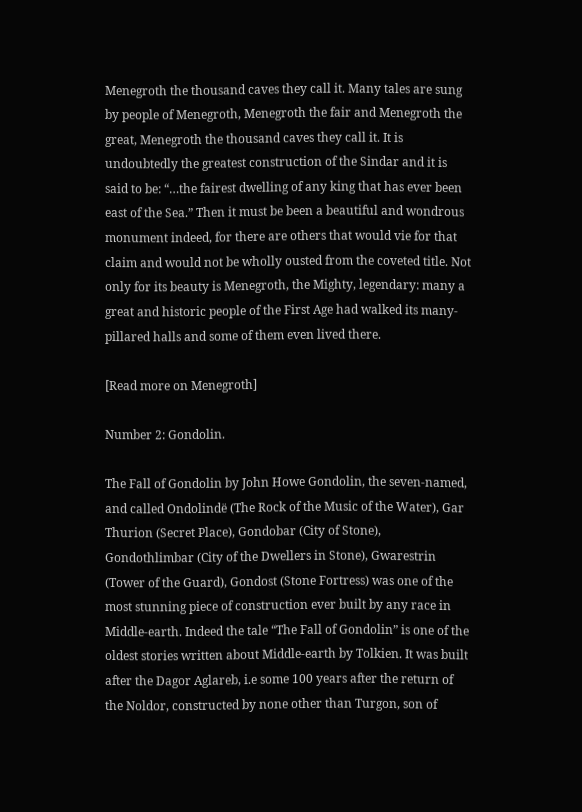Menegroth the thousand caves they call it. Many tales are sung by people of Menegroth, Menegroth the fair and Menegroth the great, Menegroth the thousand caves they call it. It is undoubtedly the greatest construction of the Sindar and it is said to be: “…the fairest dwelling of any king that has ever been east of the Sea.” Then it must be been a beautiful and wondrous monument indeed, for there are others that would vie for that claim and would not be wholly ousted from the coveted title. Not only for its beauty is Menegroth, the Mighty, legendary: many a great and historic people of the First Age had walked its many-pillared halls and some of them even lived there.

[Read more on Menegroth]

Number 2: Gondolin.

The Fall of Gondolin by John Howe Gondolin, the seven-named, and called Ondolindë (The Rock of the Music of the Water), Gar Thurion (Secret Place), Gondobar (City of Stone), Gondothlimbar (City of the Dwellers in Stone), Gwarestrin (Tower of the Guard), Gondost (Stone Fortress) was one of the most stunning piece of construction ever built by any race in Middle-earth. Indeed the tale “The Fall of Gondolin” is one of the oldest stories written about Middle-earth by Tolkien. It was built after the Dagor Aglareb, i.e some 100 years after the return of the Noldor, constructed by none other than Turgon, son of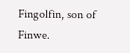Fingolfin, son of Finwe.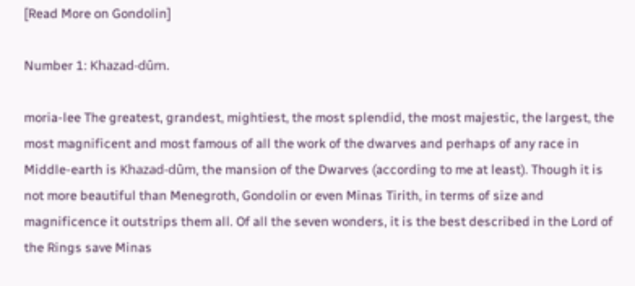[Read More on Gondolin]

Number 1: Khazad-dûm.

moria-lee The greatest, grandest, mightiest, the most splendid, the most majestic, the largest, the most magnificent and most famous of all the work of the dwarves and perhaps of any race in Middle-earth is Khazad-dûm, the mansion of the Dwarves (according to me at least). Though it is not more beautiful than Menegroth, Gondolin or even Minas Tirith, in terms of size and magnificence it outstrips them all. Of all the seven wonders, it is the best described in the Lord of the Rings save Minas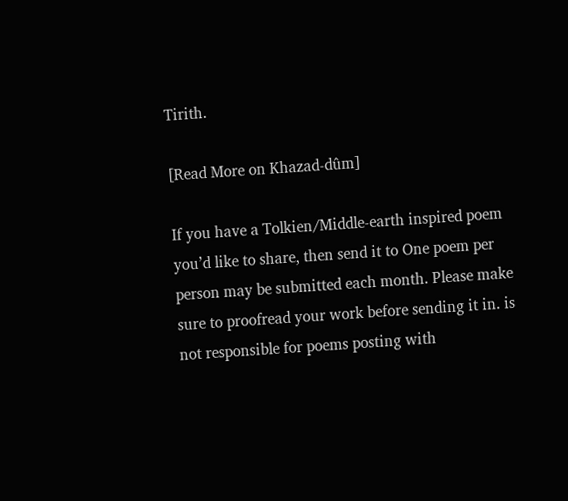Tirith.

[Read More on Khazad-dûm]

If you have a Tolkien/Middle-earth inspired poem you’d like to share, then send it to One poem per person may be submitted each month. Please make sure to proofread your work before sending it in. is not responsible for poems posting with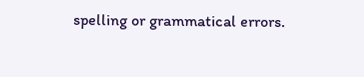spelling or grammatical errors.